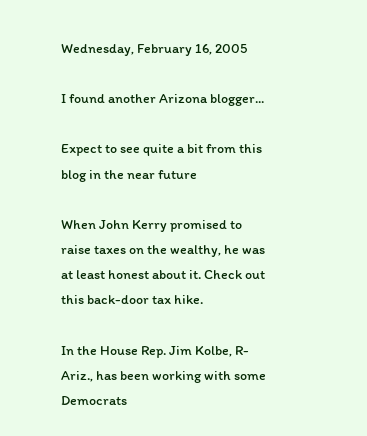Wednesday, February 16, 2005

I found another Arizona blogger...

Expect to see quite a bit from this blog in the near future

When John Kerry promised to raise taxes on the wealthy, he was at least honest about it. Check out this back-door tax hike.

In the House Rep. Jim Kolbe, R-Ariz., has been working with some Democrats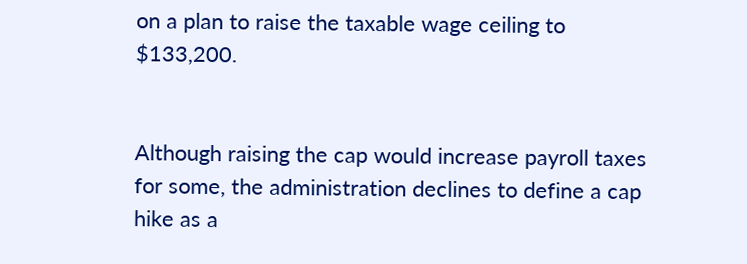on a plan to raise the taxable wage ceiling to $133,200.


Although raising the cap would increase payroll taxes for some, the administration declines to define a cap hike as a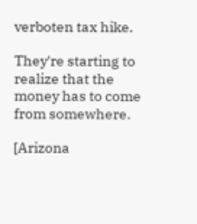verboten tax hike.

They're starting to realize that the money has to come from somewhere.

[Arizona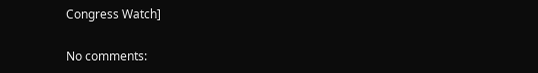Congress Watch]

No comments: